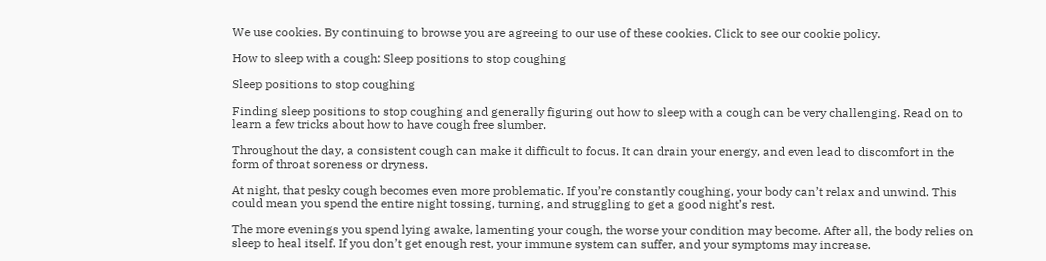We use cookies. By continuing to browse you are agreeing to our use of these cookies. Click to see our cookie policy.

How to sleep with a cough: Sleep positions to stop coughing

Sleep positions to stop coughing

Finding sleep positions to stop coughing and generally figuring out how to sleep with a cough can be very challenging. Read on to learn a few tricks about how to have cough free slumber.

Throughout the day, a consistent cough can make it difficult to focus. It can drain your energy, and even lead to discomfort in the form of throat soreness or dryness.

At night, that pesky cough becomes even more problematic. If you’re constantly coughing, your body can’t relax and unwind. This could mean you spend the entire night tossing, turning, and struggling to get a good night’s rest.

The more evenings you spend lying awake, lamenting your cough, the worse your condition may become. After all, the body relies on sleep to heal itself. If you don’t get enough rest, your immune system can suffer, and your symptoms may increase.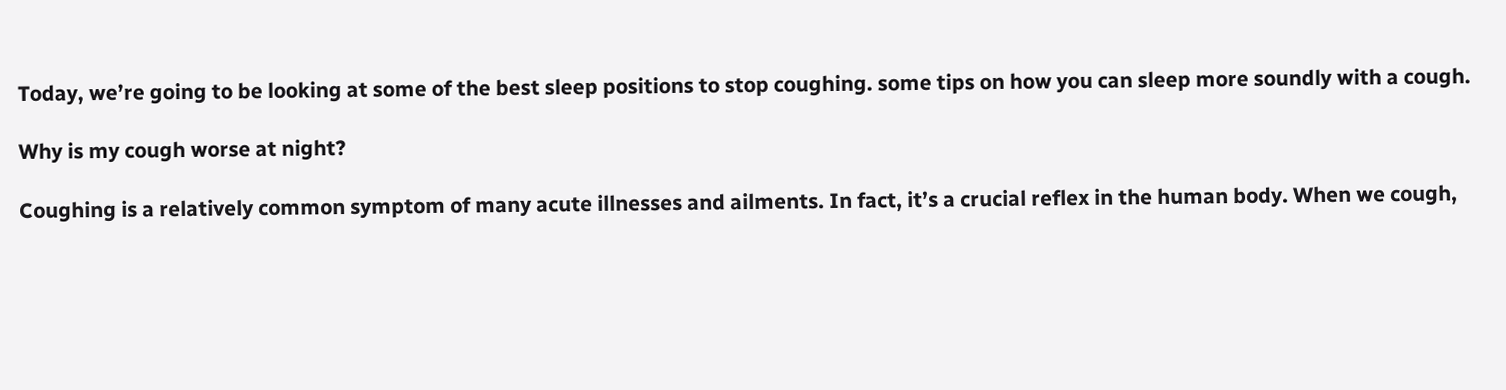Today, we’re going to be looking at some of the best sleep positions to stop coughing. some tips on how you can sleep more soundly with a cough.

Why is my cough worse at night?

Coughing is a relatively common symptom of many acute illnesses and ailments. In fact, it’s a crucial reflex in the human body. When we cough,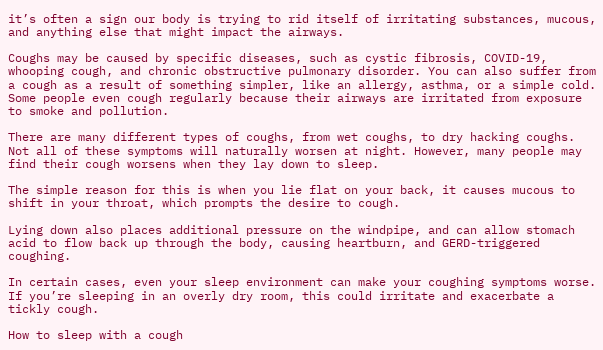it’s often a sign our body is trying to rid itself of irritating substances, mucous, and anything else that might impact the airways.

Coughs may be caused by specific diseases, such as cystic fibrosis, COVID-19, whooping cough, and chronic obstructive pulmonary disorder. You can also suffer from a cough as a result of something simpler, like an allergy, asthma, or a simple cold. Some people even cough regularly because their airways are irritated from exposure to smoke and pollution.

There are many different types of coughs, from wet coughs, to dry hacking coughs. Not all of these symptoms will naturally worsen at night. However, many people may find their cough worsens when they lay down to sleep.

The simple reason for this is when you lie flat on your back, it causes mucous to shift in your throat, which prompts the desire to cough.

Lying down also places additional pressure on the windpipe, and can allow stomach acid to flow back up through the body, causing heartburn, and GERD-triggered coughing.

In certain cases, even your sleep environment can make your coughing symptoms worse. If you’re sleeping in an overly dry room, this could irritate and exacerbate a tickly cough.

How to sleep with a cough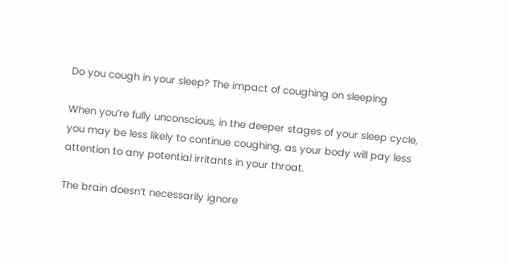Do you cough in your sleep? The impact of coughing on sleeping

When you’re fully unconscious, in the deeper stages of your sleep cycle, you may be less likely to continue coughing, as your body will pay less attention to any potential irritants in your throat.

The brain doesn’t necessarily ignore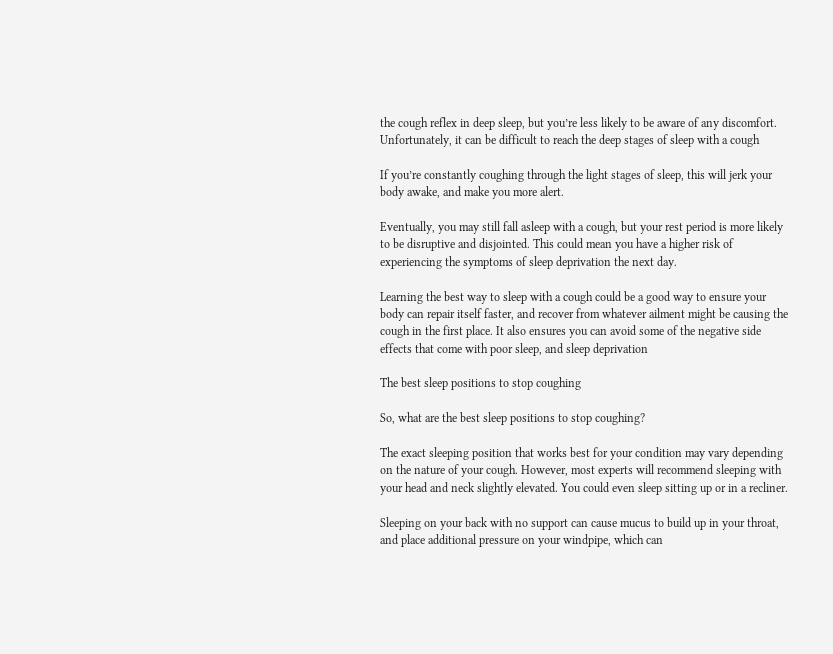the cough reflex in deep sleep, but you’re less likely to be aware of any discomfort. Unfortunately, it can be difficult to reach the deep stages of sleep with a cough

If you’re constantly coughing through the light stages of sleep, this will jerk your body awake, and make you more alert.

Eventually, you may still fall asleep with a cough, but your rest period is more likely to be disruptive and disjointed. This could mean you have a higher risk of experiencing the symptoms of sleep deprivation the next day.

Learning the best way to sleep with a cough could be a good way to ensure your body can repair itself faster, and recover from whatever ailment might be causing the cough in the first place. It also ensures you can avoid some of the negative side effects that come with poor sleep, and sleep deprivation

The best sleep positions to stop coughing

So, what are the best sleep positions to stop coughing?

The exact sleeping position that works best for your condition may vary depending on the nature of your cough. However, most experts will recommend sleeping with your head and neck slightly elevated. You could even sleep sitting up or in a recliner.

Sleeping on your back with no support can cause mucus to build up in your throat, and place additional pressure on your windpipe, which can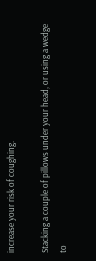increase your risk of coughing.

Stacking a couple of pillows under your head, or using a wedge to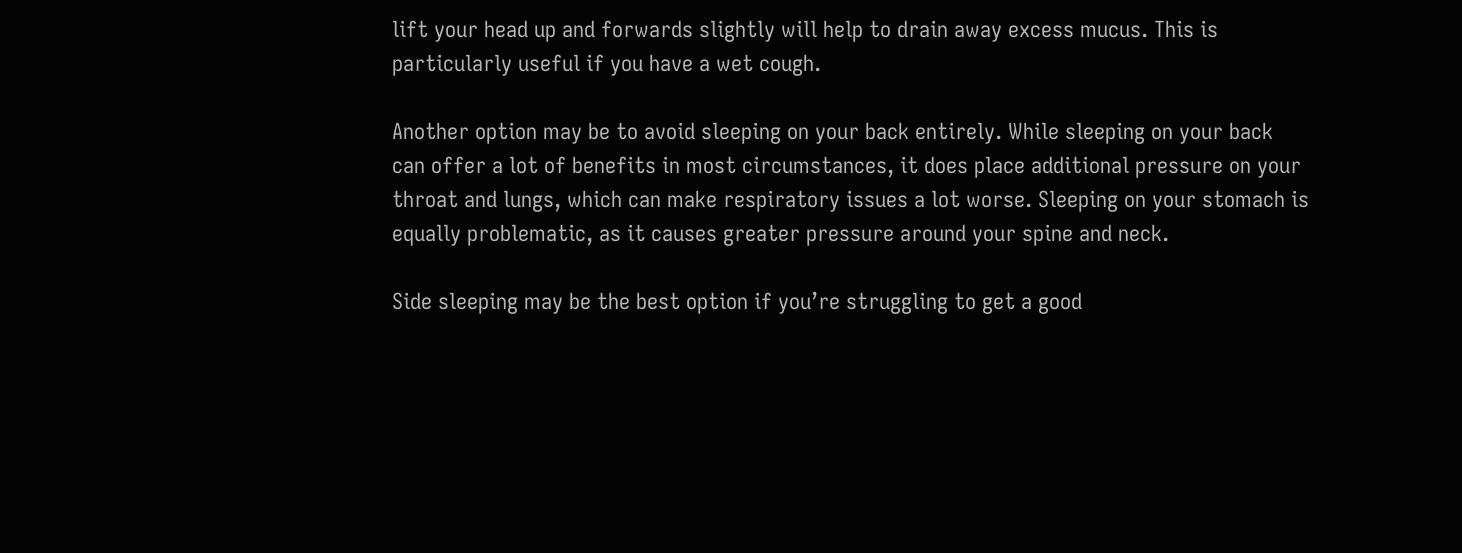lift your head up and forwards slightly will help to drain away excess mucus. This is particularly useful if you have a wet cough.

Another option may be to avoid sleeping on your back entirely. While sleeping on your back can offer a lot of benefits in most circumstances, it does place additional pressure on your throat and lungs, which can make respiratory issues a lot worse. Sleeping on your stomach is equally problematic, as it causes greater pressure around your spine and neck.

Side sleeping may be the best option if you’re struggling to get a good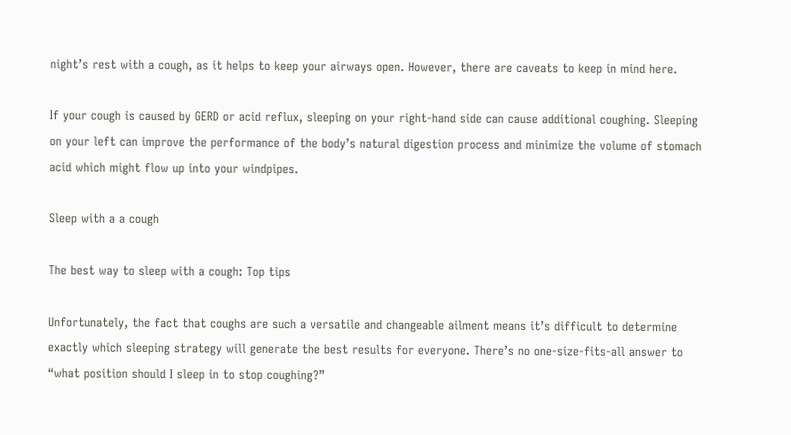night’s rest with a cough, as it helps to keep your airways open. However, there are caveats to keep in mind here.

If your cough is caused by GERD or acid reflux, sleeping on your right-hand side can cause additional coughing. Sleeping on your left can improve the performance of the body’s natural digestion process and minimize the volume of stomach acid which might flow up into your windpipes.

Sleep with a a cough

The best way to sleep with a cough: Top tips

Unfortunately, the fact that coughs are such a versatile and changeable ailment means it’s difficult to determine exactly which sleeping strategy will generate the best results for everyone. There’s no one-size-fits-all answer to “what position should I sleep in to stop coughing?”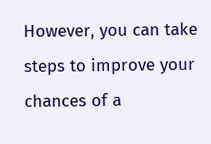However, you can take steps to improve your chances of a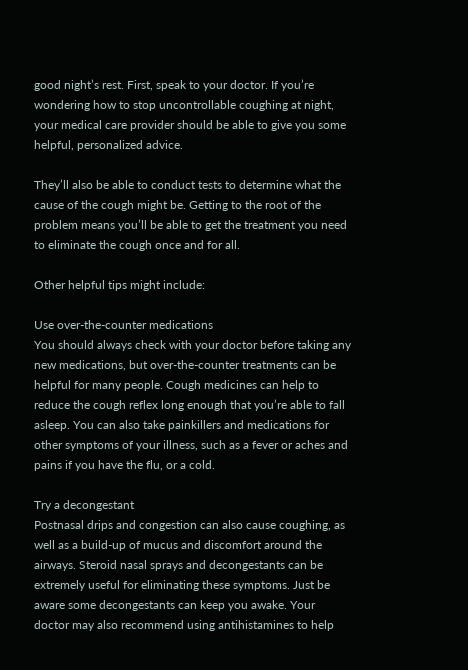good night’s rest. First, speak to your doctor. If you’re wondering how to stop uncontrollable coughing at night, your medical care provider should be able to give you some helpful, personalized advice.

They’ll also be able to conduct tests to determine what the cause of the cough might be. Getting to the root of the problem means you’ll be able to get the treatment you need to eliminate the cough once and for all.

Other helpful tips might include:

Use over-the-counter medications
You should always check with your doctor before taking any new medications, but over-the-counter treatments can be helpful for many people. Cough medicines can help to reduce the cough reflex long enough that you’re able to fall asleep. You can also take painkillers and medications for other symptoms of your illness, such as a fever or aches and pains if you have the flu, or a cold.

Try a decongestant
Postnasal drips and congestion can also cause coughing, as well as a build-up of mucus and discomfort around the airways. Steroid nasal sprays and decongestants can be extremely useful for eliminating these symptoms. Just be aware some decongestants can keep you awake. Your doctor may also recommend using antihistamines to help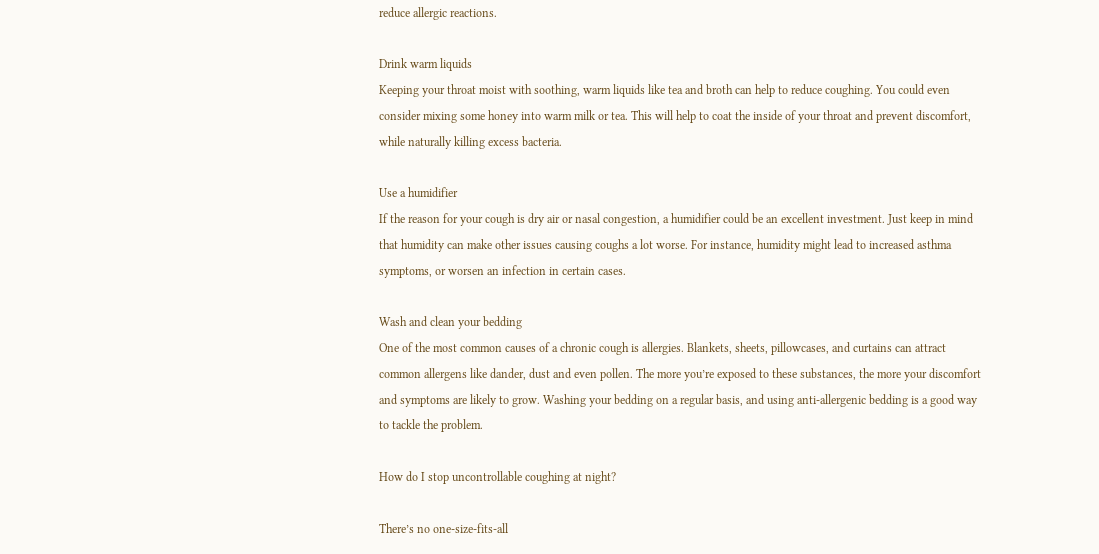reduce allergic reactions.

Drink warm liquids
Keeping your throat moist with soothing, warm liquids like tea and broth can help to reduce coughing. You could even consider mixing some honey into warm milk or tea. This will help to coat the inside of your throat and prevent discomfort, while naturally killing excess bacteria.

Use a humidifier
If the reason for your cough is dry air or nasal congestion, a humidifier could be an excellent investment. Just keep in mind that humidity can make other issues causing coughs a lot worse. For instance, humidity might lead to increased asthma symptoms, or worsen an infection in certain cases.

Wash and clean your bedding
One of the most common causes of a chronic cough is allergies. Blankets, sheets, pillowcases, and curtains can attract common allergens like dander, dust and even pollen. The more you’re exposed to these substances, the more your discomfort and symptoms are likely to grow. Washing your bedding on a regular basis, and using anti-allergenic bedding is a good way to tackle the problem.

How do I stop uncontrollable coughing at night?

There’s no one-size-fits-all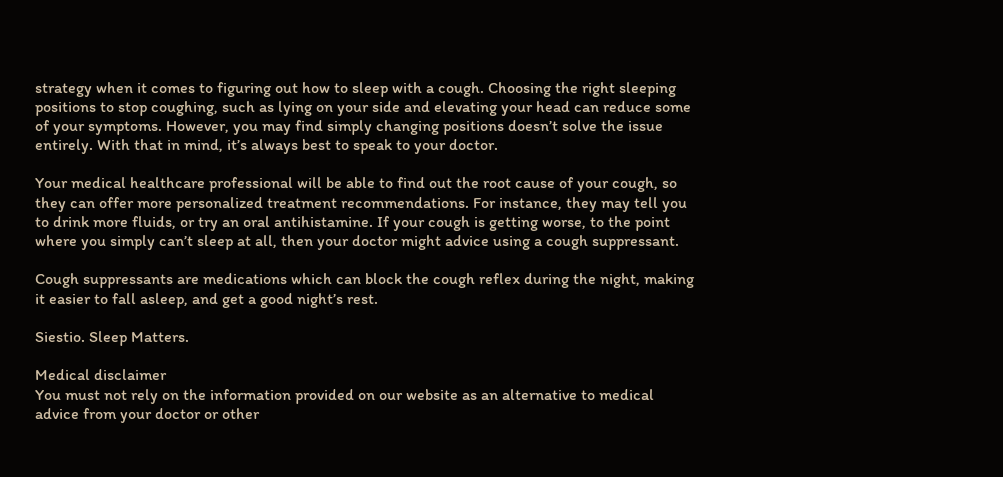strategy when it comes to figuring out how to sleep with a cough. Choosing the right sleeping positions to stop coughing, such as lying on your side and elevating your head can reduce some of your symptoms. However, you may find simply changing positions doesn’t solve the issue entirely. With that in mind, it’s always best to speak to your doctor.

Your medical healthcare professional will be able to find out the root cause of your cough, so they can offer more personalized treatment recommendations. For instance, they may tell you to drink more fluids, or try an oral antihistamine. If your cough is getting worse, to the point where you simply can’t sleep at all, then your doctor might advice using a cough suppressant.

Cough suppressants are medications which can block the cough reflex during the night, making it easier to fall asleep, and get a good night’s rest.

Siestio. Sleep Matters.

Medical disclaimer
You must not rely on the information provided on our website as an alternative to medical advice from your doctor or other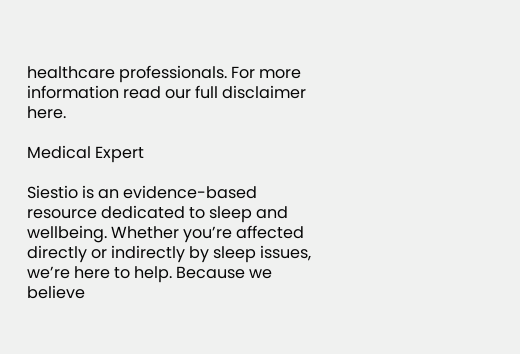healthcare professionals. For more information read our full disclaimer here.

Medical Expert

Siestio is an evidence-based resource dedicated to sleep and wellbeing. Whether you’re affected directly or indirectly by sleep issues, we’re here to help. Because we believe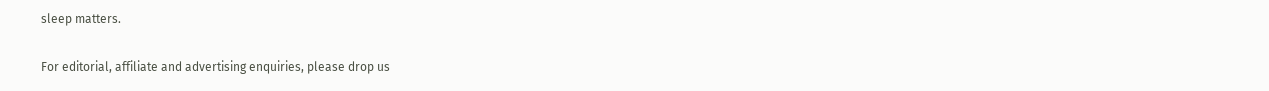sleep matters.

For editorial, affiliate and advertising enquiries, please drop us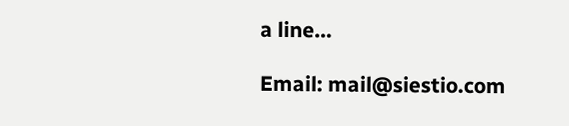a line…

Email: mail@siestio.com